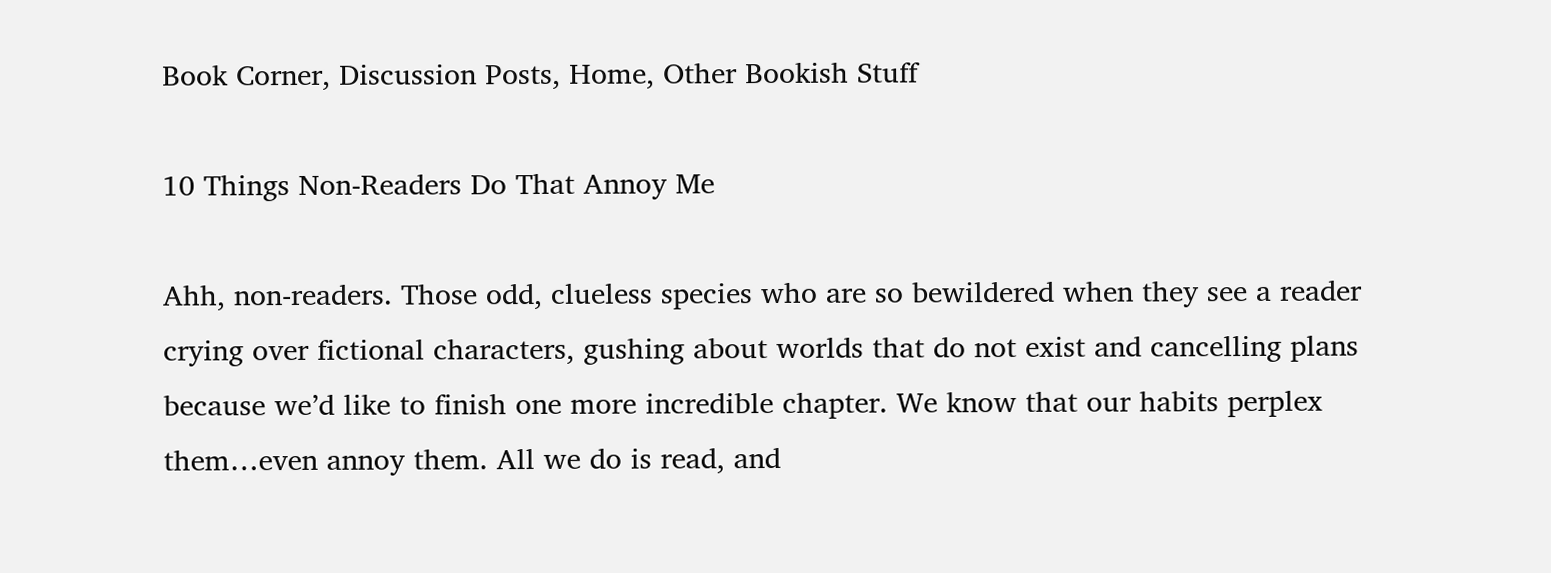Book Corner, Discussion Posts, Home, Other Bookish Stuff

10 Things Non-Readers Do That Annoy Me

Ahh, non-readers. Those odd, clueless species who are so bewildered when they see a reader crying over fictional characters, gushing about worlds that do not exist and cancelling plans because we’d like to finish one more incredible chapter. We know that our habits perplex them…even annoy them. All we do is read, and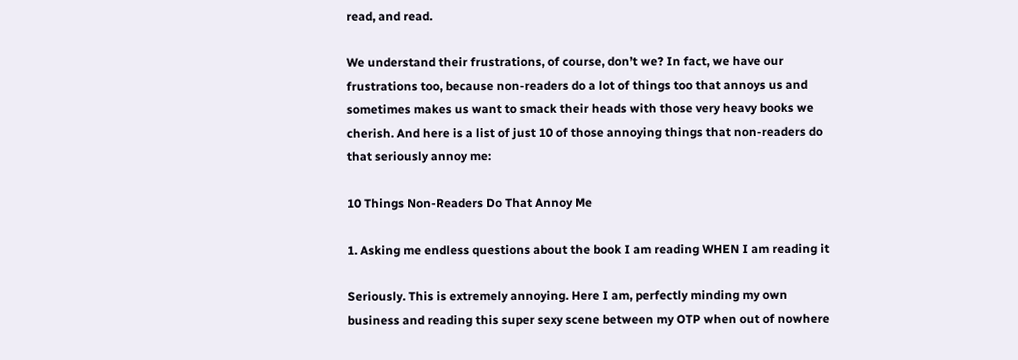read, and read.

We understand their frustrations, of course, don’t we? In fact, we have our frustrations too, because non-readers do a lot of things too that annoys us and sometimes makes us want to smack their heads with those very heavy books we cherish. And here is a list of just 10 of those annoying things that non-readers do that seriously annoy me:

10 Things Non-Readers Do That Annoy Me

1. Asking me endless questions about the book I am reading WHEN I am reading it

Seriously. This is extremely annoying. Here I am, perfectly minding my own business and reading this super sexy scene between my OTP when out of nowhere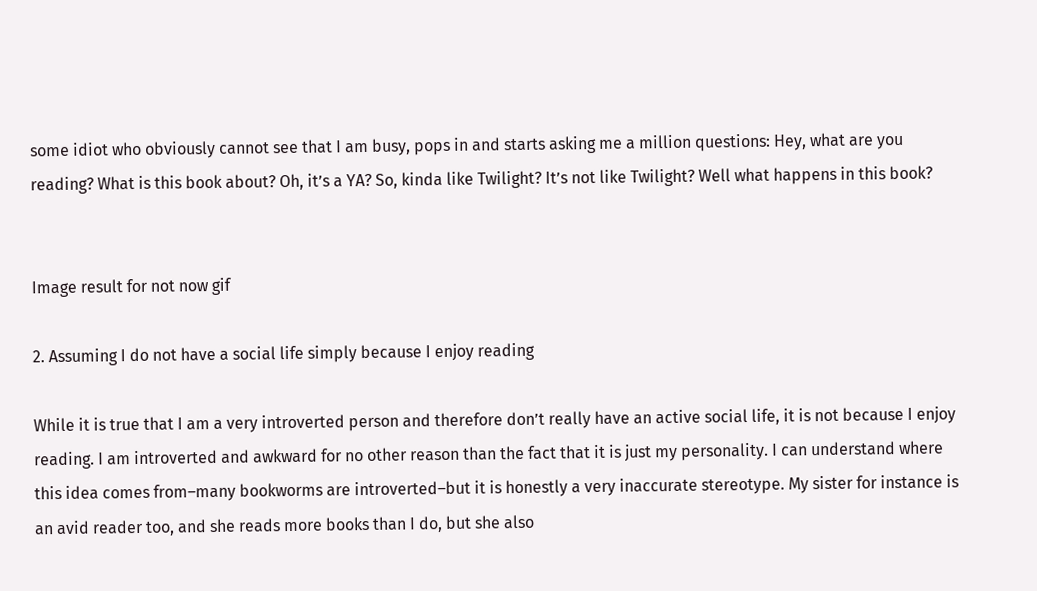some idiot who obviously cannot see that I am busy, pops in and starts asking me a million questions: Hey, what are you reading? What is this book about? Oh, it’s a YA? So, kinda like Twilight? It’s not like Twilight? Well what happens in this book?


Image result for not now gif

2. Assuming I do not have a social life simply because I enjoy reading

While it is true that I am a very introverted person and therefore don’t really have an active social life, it is not because I enjoy reading. I am introverted and awkward for no other reason than the fact that it is just my personality. I can understand where this idea comes from–many bookworms are introverted–but it is honestly a very inaccurate stereotype. My sister for instance is an avid reader too, and she reads more books than I do, but she also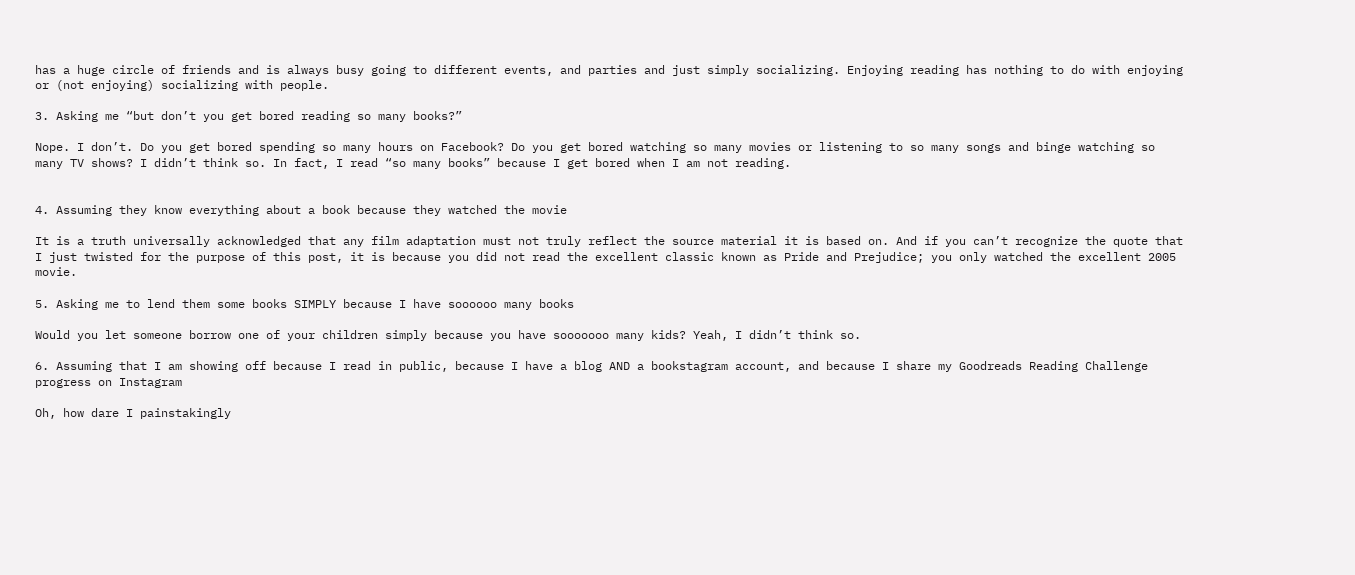has a huge circle of friends and is always busy going to different events, and parties and just simply socializing. Enjoying reading has nothing to do with enjoying or (not enjoying) socializing with people.

3. Asking me “but don’t you get bored reading so many books?”

Nope. I don’t. Do you get bored spending so many hours on Facebook? Do you get bored watching so many movies or listening to so many songs and binge watching so many TV shows? I didn’t think so. In fact, I read “so many books” because I get bored when I am not reading.


4. Assuming they know everything about a book because they watched the movie

It is a truth universally acknowledged that any film adaptation must not truly reflect the source material it is based on. And if you can’t recognize the quote that I just twisted for the purpose of this post, it is because you did not read the excellent classic known as Pride and Prejudice; you only watched the excellent 2005 movie.

5. Asking me to lend them some books SIMPLY because I have soooooo many books

Would you let someone borrow one of your children simply because you have sooooooo many kids? Yeah, I didn’t think so.

6. Assuming that I am showing off because I read in public, because I have a blog AND a bookstagram account, and because I share my Goodreads Reading Challenge progress on Instagram

Oh, how dare I painstakingly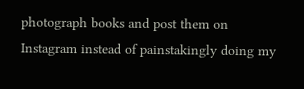photograph books and post them on Instagram instead of painstakingly doing my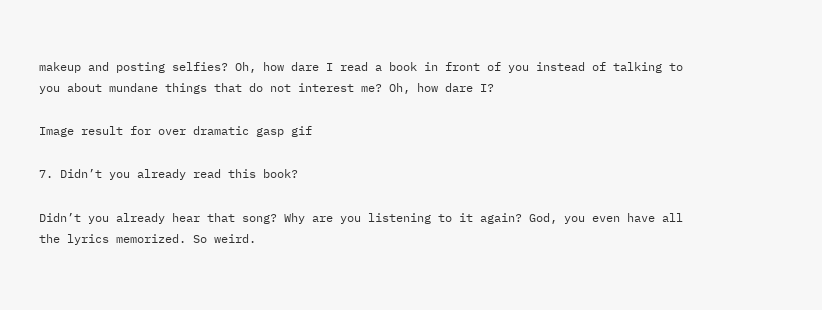makeup and posting selfies? Oh, how dare I read a book in front of you instead of talking to you about mundane things that do not interest me? Oh, how dare I?

Image result for over dramatic gasp gif

7. Didn’t you already read this book?

Didn’t you already hear that song? Why are you listening to it again? God, you even have all the lyrics memorized. So weird.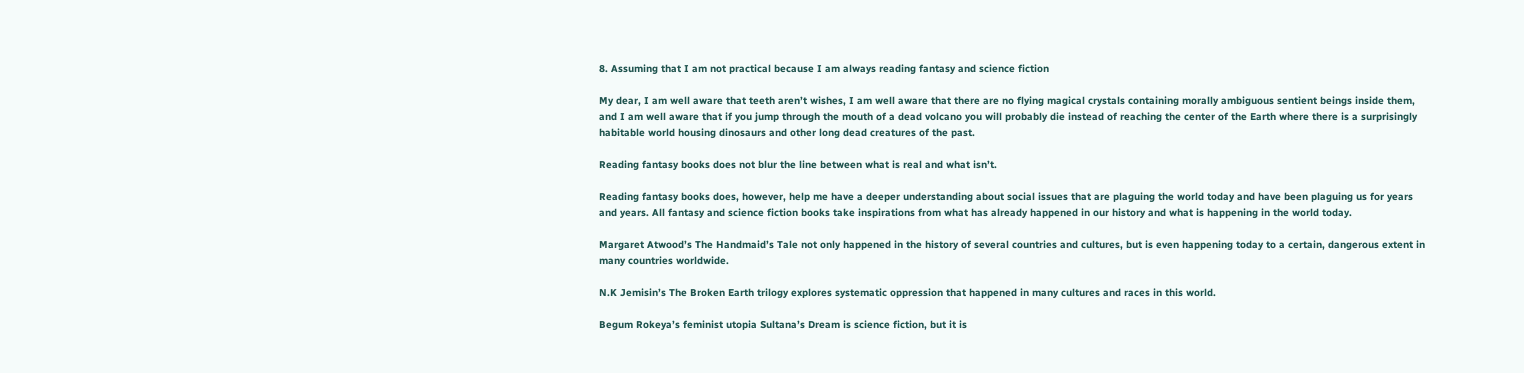8. Assuming that I am not practical because I am always reading fantasy and science fiction

My dear, I am well aware that teeth aren’t wishes, I am well aware that there are no flying magical crystals containing morally ambiguous sentient beings inside them, and I am well aware that if you jump through the mouth of a dead volcano you will probably die instead of reaching the center of the Earth where there is a surprisingly habitable world housing dinosaurs and other long dead creatures of the past.

Reading fantasy books does not blur the line between what is real and what isn’t.

Reading fantasy books does, however, help me have a deeper understanding about social issues that are plaguing the world today and have been plaguing us for years and years. All fantasy and science fiction books take inspirations from what has already happened in our history and what is happening in the world today.

Margaret Atwood’s The Handmaid’s Tale not only happened in the history of several countries and cultures, but is even happening today to a certain, dangerous extent in many countries worldwide.

N.K Jemisin’s The Broken Earth trilogy explores systematic oppression that happened in many cultures and races in this world.

Begum Rokeya’s feminist utopia Sultana’s Dream is science fiction, but it is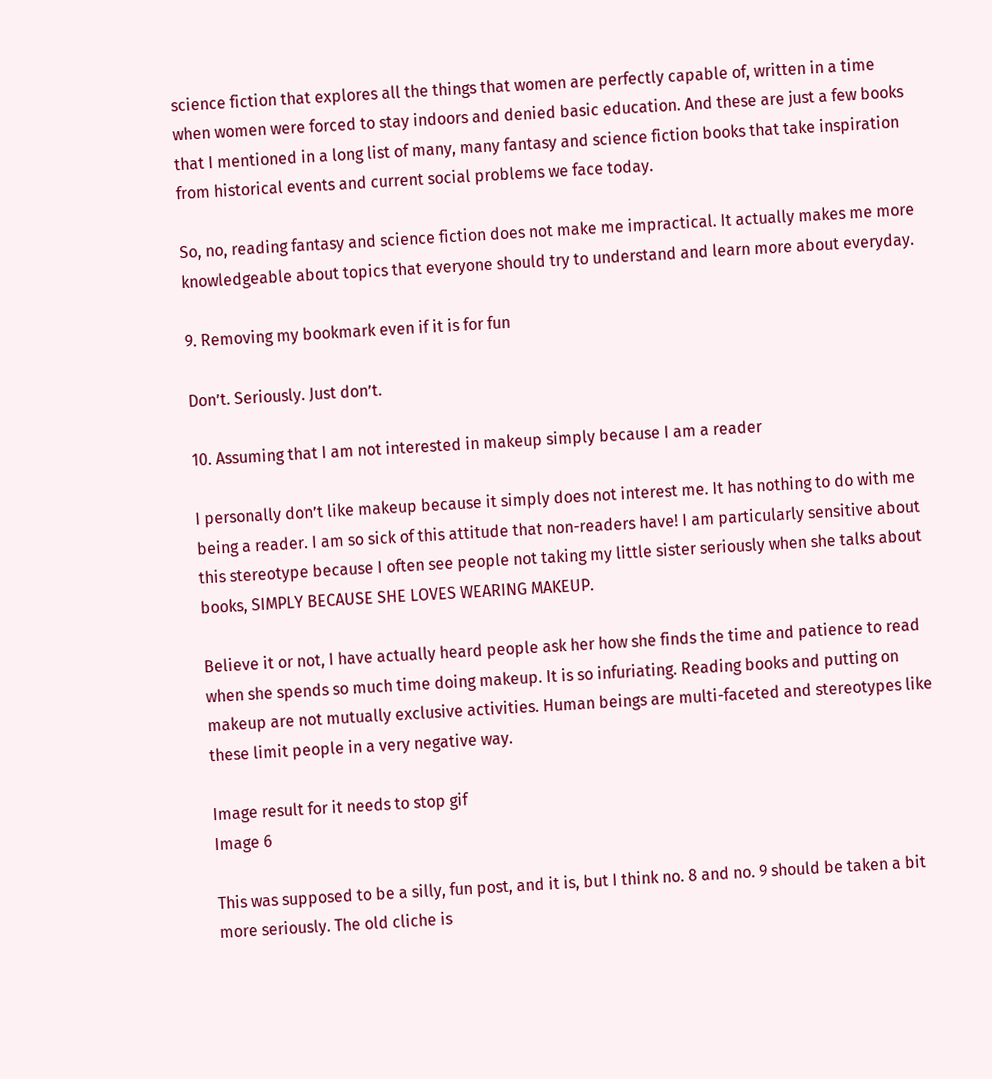science fiction that explores all the things that women are perfectly capable of, written in a time when women were forced to stay indoors and denied basic education. And these are just a few books that I mentioned in a long list of many, many fantasy and science fiction books that take inspiration from historical events and current social problems we face today.

So, no, reading fantasy and science fiction does not make me impractical. It actually makes me more knowledgeable about topics that everyone should try to understand and learn more about everyday.

9. Removing my bookmark even if it is for fun

Don’t. Seriously. Just don’t.

10. Assuming that I am not interested in makeup simply because I am a reader

I personally don’t like makeup because it simply does not interest me. It has nothing to do with me being a reader. I am so sick of this attitude that non-readers have! I am particularly sensitive about this stereotype because I often see people not taking my little sister seriously when she talks about books, SIMPLY BECAUSE SHE LOVES WEARING MAKEUP.

Believe it or not, I have actually heard people ask her how she finds the time and patience to read when she spends so much time doing makeup. It is so infuriating. Reading books and putting on makeup are not mutually exclusive activities. Human beings are multi-faceted and stereotypes like these limit people in a very negative way.

Image result for it needs to stop gif
Image 6

This was supposed to be a silly, fun post, and it is, but I think no. 8 and no. 9 should be taken a bit more seriously. The old cliche is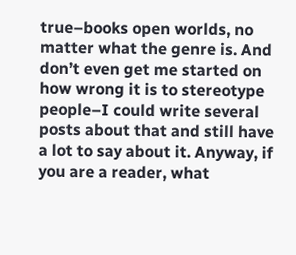true–books open worlds, no matter what the genre is. And don’t even get me started on how wrong it is to stereotype people–I could write several posts about that and still have a lot to say about it. Anyway, if you are a reader, what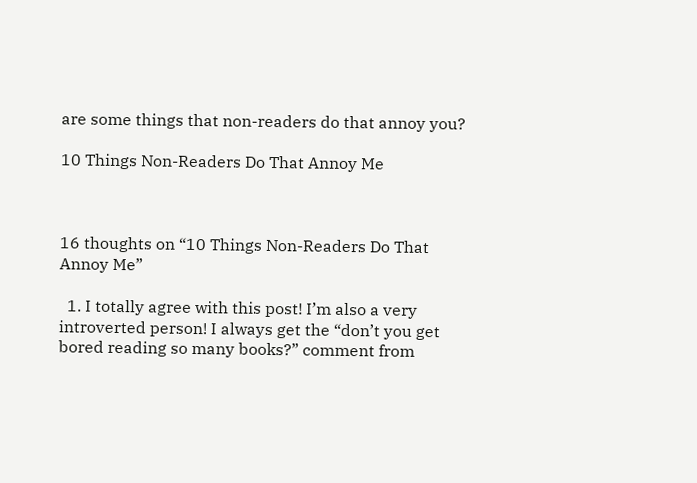are some things that non-readers do that annoy you?

10 Things Non-Readers Do That Annoy Me



16 thoughts on “10 Things Non-Readers Do That Annoy Me”

  1. I totally agree with this post! I’m also a very introverted person! I always get the “don’t you get bored reading so many books?” comment from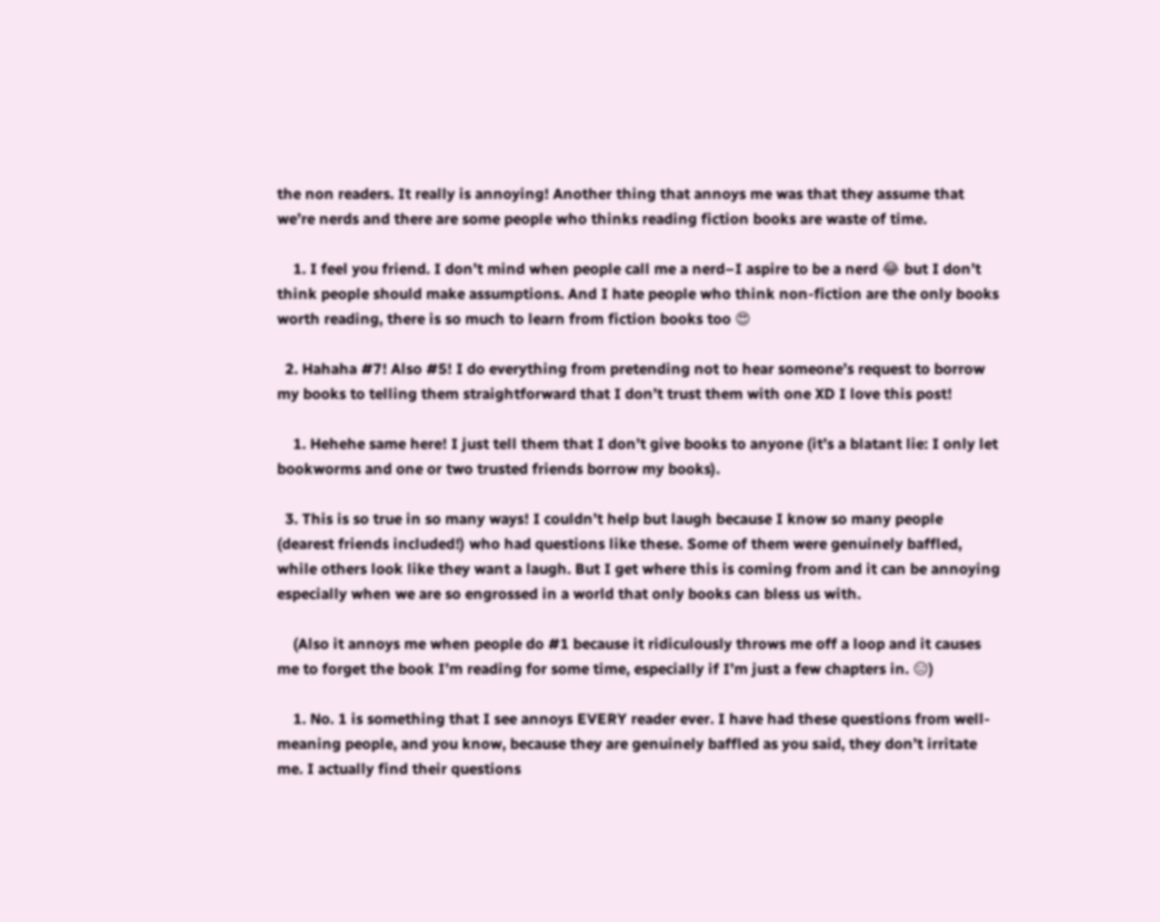the non readers. It really is annoying! Another thing that annoys me was that they assume that we’re nerds and there are some people who thinks reading fiction books are waste of time.

    1. I feel you friend. I don’t mind when people call me a nerd–I aspire to be a nerd 😂 but I don’t think people should make assumptions. And I hate people who think non-fiction are the only books worth reading, there is so much to learn from fiction books too 😍

  2. Hahaha #7! Also #5! I do everything from pretending not to hear someone’s request to borrow my books to telling them straightforward that I don’t trust them with one XD I love this post!

    1. Hehehe same here! I just tell them that I don’t give books to anyone (it’s a blatant lie: I only let bookworms and one or two trusted friends borrow my books).

  3. This is so true in so many ways! I couldn’t help but laugh because I know so many people (dearest friends included!) who had questions like these. Some of them were genuinely baffled, while others look like they want a laugh. But I get where this is coming from and it can be annoying especially when we are so engrossed in a world that only books can bless us with.

    (Also it annoys me when people do #1 because it ridiculously throws me off a loop and it causes me to forget the book I’m reading for some time, especially if I’m just a few chapters in. 😑)

    1. No. 1 is something that I see annoys EVERY reader ever. I have had these questions from well-meaning people, and you know, because they are genuinely baffled as you said, they don’t irritate me. I actually find their questions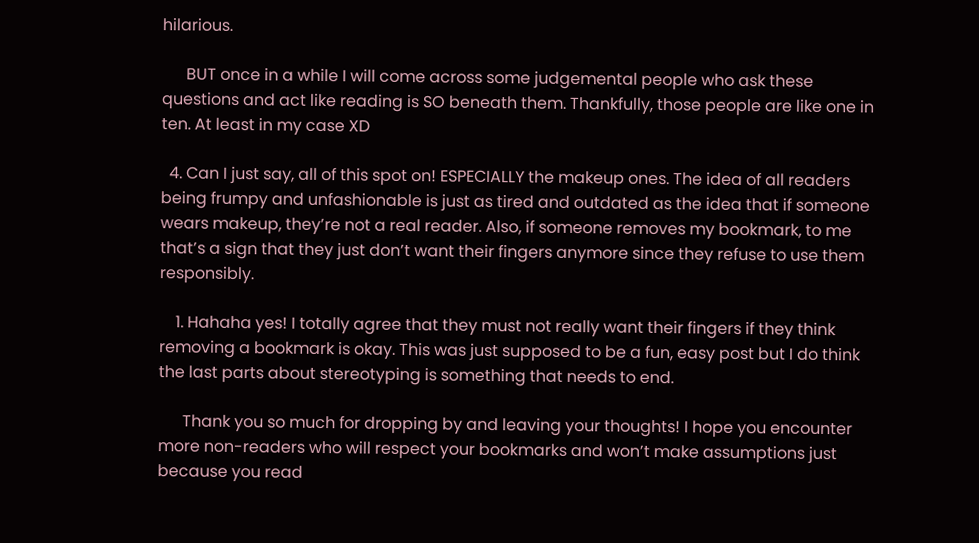hilarious.

      BUT once in a while I will come across some judgemental people who ask these questions and act like reading is SO beneath them. Thankfully, those people are like one in ten. At least in my case XD

  4. Can I just say, all of this spot on! ESPECIALLY the makeup ones. The idea of all readers being frumpy and unfashionable is just as tired and outdated as the idea that if someone wears makeup, they’re not a real reader. Also, if someone removes my bookmark, to me that’s a sign that they just don’t want their fingers anymore since they refuse to use them responsibly.

    1. Hahaha yes! I totally agree that they must not really want their fingers if they think removing a bookmark is okay. This was just supposed to be a fun, easy post but I do think the last parts about stereotyping is something that needs to end.

      Thank you so much for dropping by and leaving your thoughts! I hope you encounter more non-readers who will respect your bookmarks and won’t make assumptions just because you read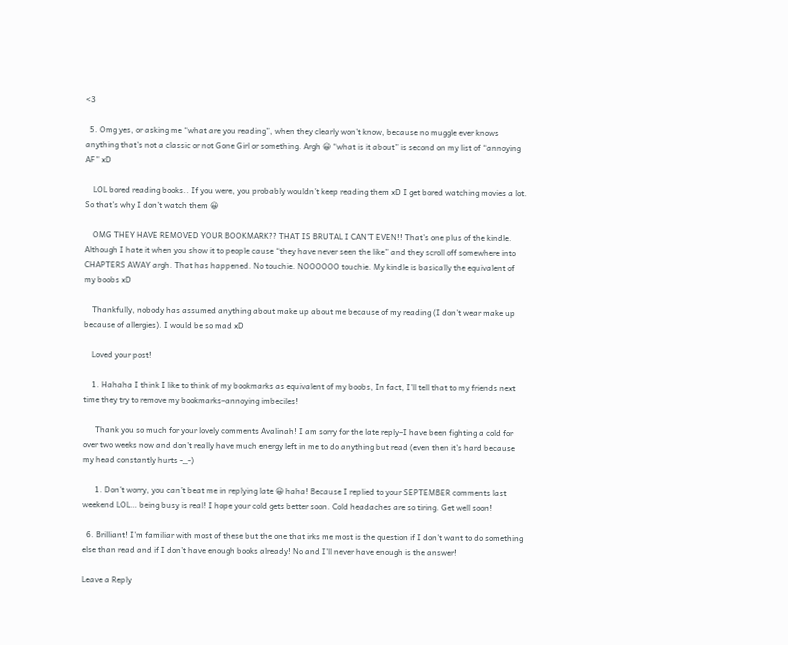<3

  5. Omg yes, or asking me “what are you reading”, when they clearly won’t know, because no muggle ever knows anything that’s not a classic or not Gone Girl or something. Argh 😀 “what is it about” is second on my list of “annoying AF” xD

    LOL bored reading books.. If you were, you probably wouldn’t keep reading them xD I get bored watching movies a lot. So that’s why I don’t watch them 😀

    OMG THEY HAVE REMOVED YOUR BOOKMARK?? THAT IS BRUTAL I CAN’T EVEN!! That’s one plus of the kindle. Although I hate it when you show it to people cause “they have never seen the like” and they scroll off somewhere into CHAPTERS AWAY argh. That has happened. No touchie. NOOOOOO touchie. My kindle is basically the equivalent of my boobs xD

    Thankfully, nobody has assumed anything about make up about me because of my reading (I don’t wear make up because of allergies). I would be so mad xD

    Loved your post!

    1. Hahaha I think I like to think of my bookmarks as equivalent of my boobs, In fact, I’ll tell that to my friends next time they try to remove my bookmarks–annoying imbeciles!

      Thank you so much for your lovely comments Avalinah! I am sorry for the late reply–I have been fighting a cold for over two weeks now and don’t really have much energy left in me to do anything but read (even then it’s hard because my head constantly hurts -_-)

      1. Don’t worry, you can’t beat me in replying late 😀 haha! Because I replied to your SEPTEMBER comments last weekend LOL… being busy is real! I hope your cold gets better soon. Cold headaches are so tiring. Get well soon!

  6. Brilliant! I’m familiar with most of these but the one that irks me most is the question if I don’t want to do something else than read and if I don’t have enough books already! No and I’ll never have enough is the answer!

Leave a Reply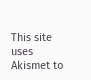This site uses Akismet to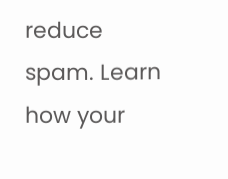reduce spam. Learn how your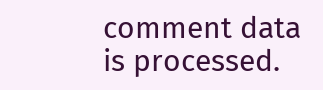comment data is processed.